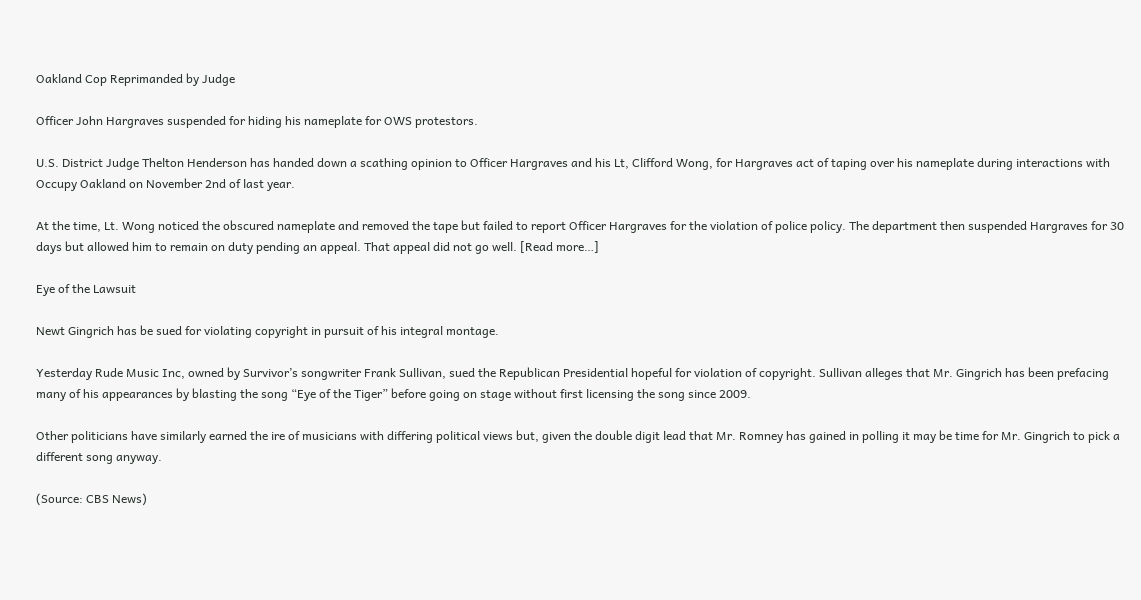Oakland Cop Reprimanded by Judge

Officer John Hargraves suspended for hiding his nameplate for OWS protestors.

U.S. District Judge Thelton Henderson has handed down a scathing opinion to Officer Hargraves and his Lt, Clifford Wong, for Hargraves act of taping over his nameplate during interactions with Occupy Oakland on November 2nd of last year.

At the time, Lt. Wong noticed the obscured nameplate and removed the tape but failed to report Officer Hargraves for the violation of police policy. The department then suspended Hargraves for 30 days but allowed him to remain on duty pending an appeal. That appeal did not go well. [Read more…]

Eye of the Lawsuit

Newt Gingrich has be sued for violating copyright in pursuit of his integral montage.

Yesterday Rude Music Inc, owned by Survivor’s songwriter Frank Sullivan, sued the Republican Presidential hopeful for violation of copyright. Sullivan alleges that Mr. Gingrich has been prefacing many of his appearances by blasting the song “Eye of the Tiger” before going on stage without first licensing the song since 2009.

Other politicians have similarly earned the ire of musicians with differing political views but, given the double digit lead that Mr. Romney has gained in polling it may be time for Mr. Gingrich to pick a different song anyway.

(Source: CBS News)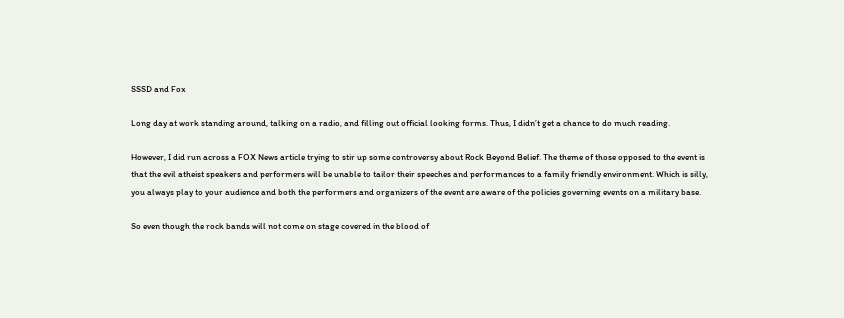SSSD and Fox

Long day at work standing around, talking on a radio, and filling out official looking forms. Thus, I didn’t get a chance to do much reading.

However, I did run across a FOX News article trying to stir up some controversy about Rock Beyond Belief. The theme of those opposed to the event is that the evil atheist speakers and performers will be unable to tailor their speeches and performances to a family friendly environment. Which is silly, you always play to your audience and both the performers and organizers of the event are aware of the policies governing events on a military base.

So even though the rock bands will not come on stage covered in the blood of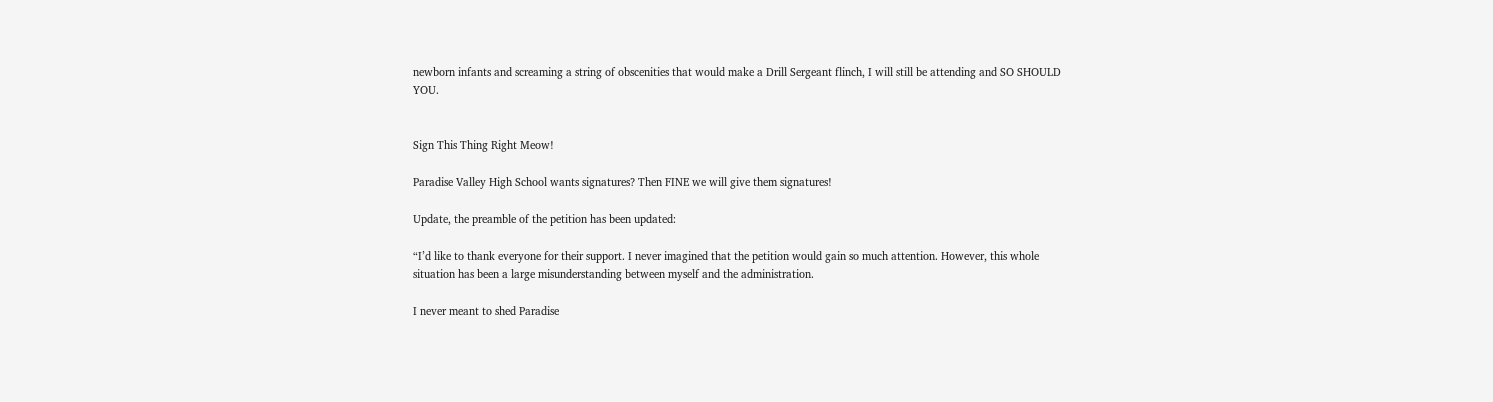newborn infants and screaming a string of obscenities that would make a Drill Sergeant flinch, I will still be attending and SO SHOULD YOU.


Sign This Thing Right Meow!

Paradise Valley High School wants signatures? Then FINE we will give them signatures!

Update, the preamble of the petition has been updated:

“I’d like to thank everyone for their support. I never imagined that the petition would gain so much attention. However, this whole situation has been a large misunderstanding between myself and the administration.

I never meant to shed Paradise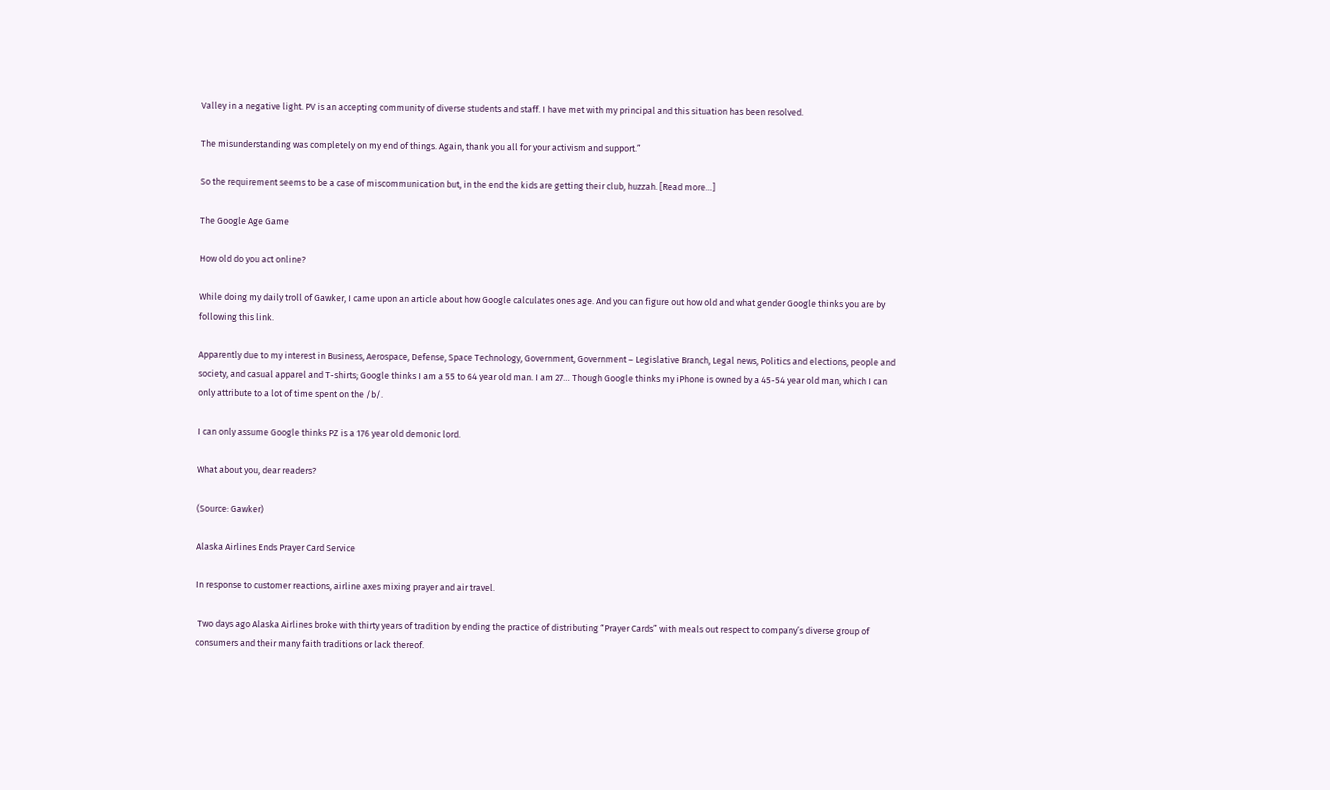Valley in a negative light. PV is an accepting community of diverse students and staff. I have met with my principal and this situation has been resolved.

The misunderstanding was completely on my end of things. Again, thank you all for your activism and support.”

So the requirement seems to be a case of miscommunication but, in the end the kids are getting their club, huzzah. [Read more…]

The Google Age Game

How old do you act online?

While doing my daily troll of Gawker, I came upon an article about how Google calculates ones age. And you can figure out how old and what gender Google thinks you are by following this link.

Apparently due to my interest in Business, Aerospace, Defense, Space Technology, Government, Government – Legislative Branch, Legal news, Politics and elections, people and society, and casual apparel and T-shirts; Google thinks I am a 55 to 64 year old man. I am 27… Though Google thinks my iPhone is owned by a 45-54 year old man, which I can only attribute to a lot of time spent on the /b/.

I can only assume Google thinks PZ is a 176 year old demonic lord.

What about you, dear readers?

(Source: Gawker)

Alaska Airlines Ends Prayer Card Service

In response to customer reactions, airline axes mixing prayer and air travel.

 Two days ago Alaska Airlines broke with thirty years of tradition by ending the practice of distributing “Prayer Cards” with meals out respect to company’s diverse group of consumers and their many faith traditions or lack thereof.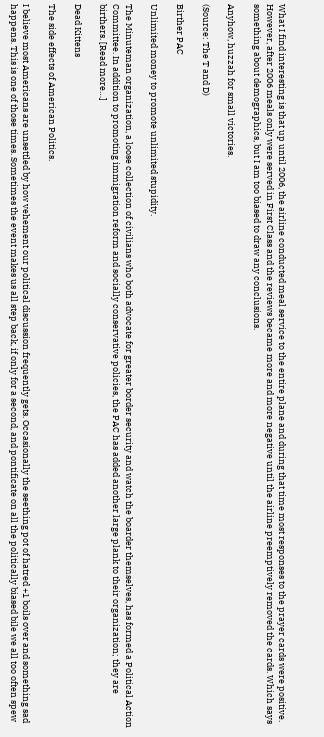What I find interesting is that up until 2006, the airline conducted meal service to the entire plane and during that time most responses to the prayer cards were positive. However, after 2006 meals only were served in First Class and the reviews became more and more negative until the airline preemptively removed the cards. Which says something about demographics, but I am too biased to draw any conclusions.

Anyhow, huzzah for small victories.

(Source: The T and D)

Birther PAC

Unlimited money to promote unlimited stupidity.

The Minuteman organization, a loose collection of civilians who both advocate for greater border security and watch the boarder themselves, has formed a Political Action Committee. In addition to promoting immigration reform and socially conservative policies, the PAC has added another large plank to their organization; they are birthers. [Read more…]

Dead Kittens

The side effects of American Politics.

I believe most Americans are unsettled by how vehement our political discussion frequently gets. Occasionally the seething pot of hatred +1 boils over and something sad happens. This is one of those times. Sometimes the event makes us all step back, if only for a second, and pontificate on all the politically biased bile we all too often spew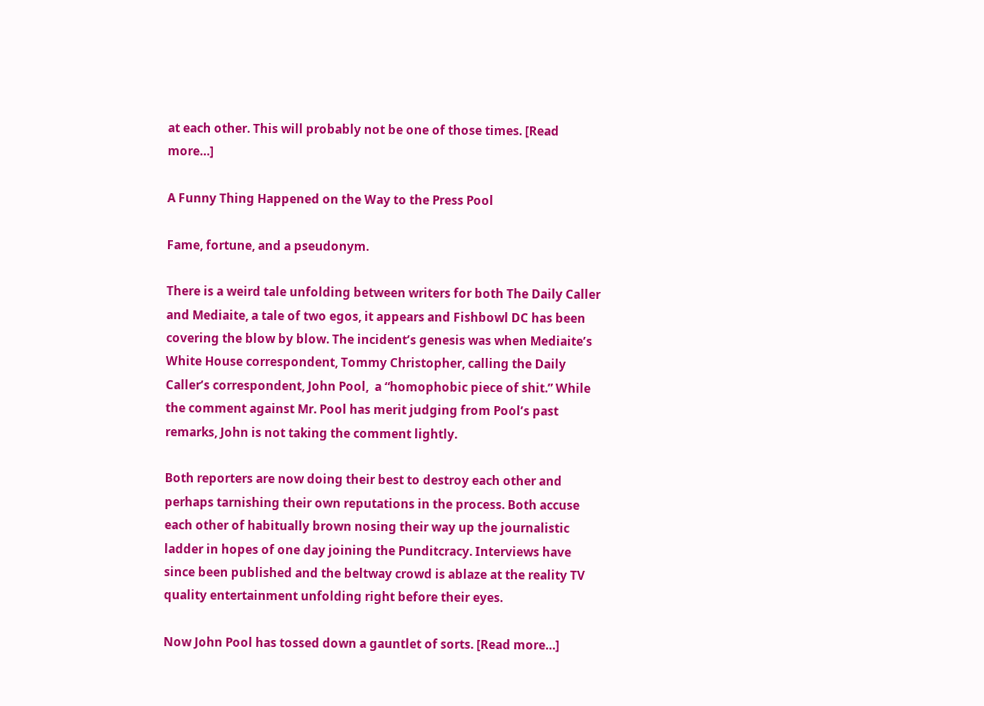at each other. This will probably not be one of those times. [Read more…]

A Funny Thing Happened on the Way to the Press Pool

Fame, fortune, and a pseudonym.

There is a weird tale unfolding between writers for both The Daily Caller and Mediaite, a tale of two egos, it appears and Fishbowl DC has been covering the blow by blow. The incident’s genesis was when Mediaite’s White House correspondent, Tommy Christopher, calling the Daily Caller’s correspondent, John Pool,  a “homophobic piece of shit.” While the comment against Mr. Pool has merit judging from Pool’s past remarks, John is not taking the comment lightly.

Both reporters are now doing their best to destroy each other and perhaps tarnishing their own reputations in the process. Both accuse each other of habitually brown nosing their way up the journalistic ladder in hopes of one day joining the Punditcracy. Interviews have since been published and the beltway crowd is ablaze at the reality TV quality entertainment unfolding right before their eyes.

Now John Pool has tossed down a gauntlet of sorts. [Read more…]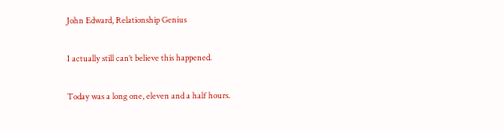John Edward, Relationship Genius

I actually still can’t believe this happened.

Today was a long one, eleven and a half hours.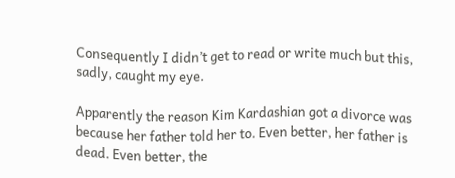Consequently I didn’t get to read or write much but this, sadly, caught my eye.

Apparently the reason Kim Kardashian got a divorce was because her father told her to. Even better, her father is dead. Even better, the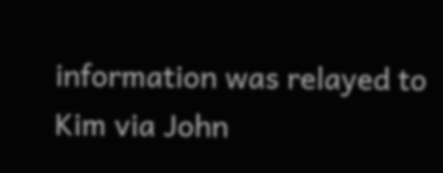information was relayed to Kim via John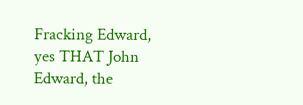Fracking Edward, yes THAT John Edward, the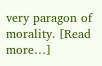very paragon of morality. [Read more…]